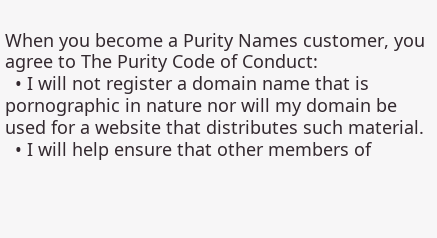When you become a Purity Names customer, you agree to The Purity Code of Conduct:
  • I will not register a domain name that is pornographic in nature nor will my domain be used for a website that distributes such material.
  • I will help ensure that other members of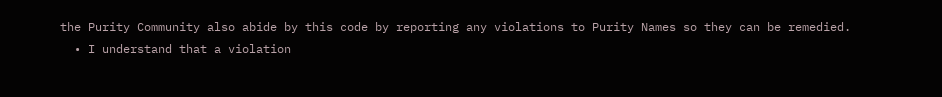the Purity Community also abide by this code by reporting any violations to Purity Names so they can be remedied.
  • I understand that a violation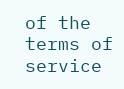of the terms of service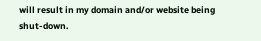will result in my domain and/or website being shut-down.